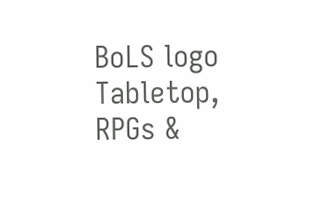BoLS logo Tabletop, RPGs &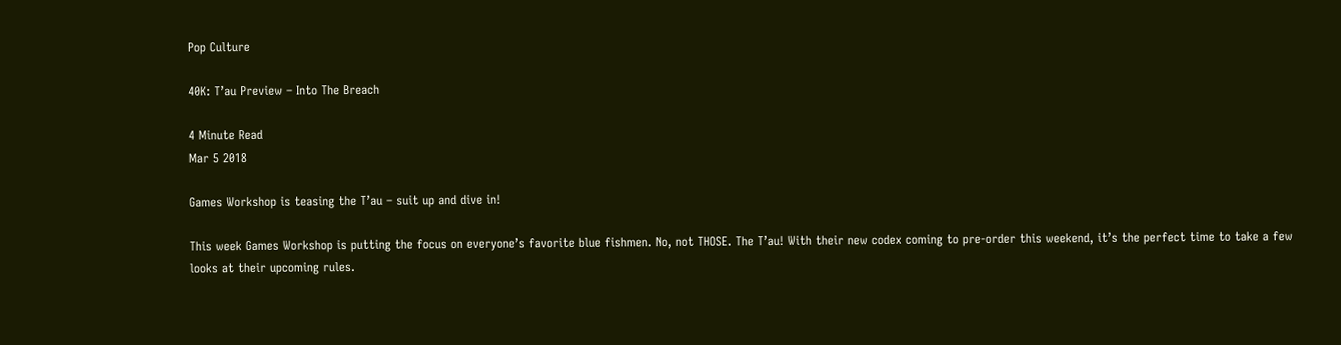Pop Culture

40K: T’au Preview – Into The Breach

4 Minute Read
Mar 5 2018

Games Workshop is teasing the T’au – suit up and dive in!

This week Games Workshop is putting the focus on everyone’s favorite blue fishmen. No, not THOSE. The T’au! With their new codex coming to pre-order this weekend, it’s the perfect time to take a few looks at their upcoming rules.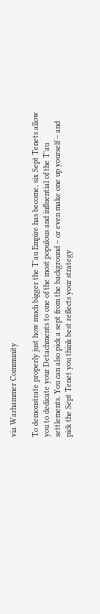via Warhammer Community

To demonstrate properly just how much bigger the T’au Empire has become, six Sept Tenets allow you to dedicate your Detachments to one of the most populous and influential of the T’au settlements. You can also pick a sept from the background – or even make one up yourself – and pick the Sept Tenet you think best reflects your strategy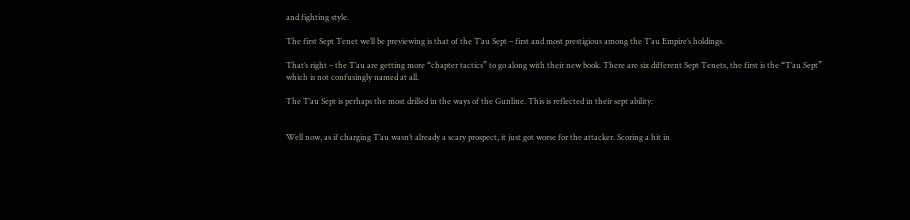and fighting style.

The first Sept Tenet we’ll be previewing is that of the T’au Sept – first and most prestigious among the T’au Empire’s holdings.

That’s right – the T’au are getting more “chapter tactics” to go along with their new book. There are six different Sept Tenets, the first is the “T’au Sept” which is not confusingly named at all.

The T’au Sept is perhaps the most drilled in the ways of the Gunline. This is reflected in their sept ability:


Well now, as if charging T’au wasn’t already a scary prospect, it just got worse for the attacker. Scoring a hit in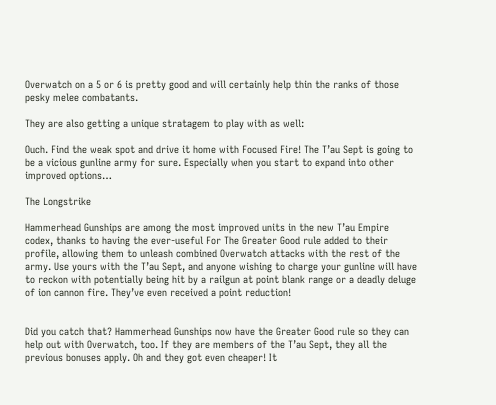Overwatch on a 5 or 6 is pretty good and will certainly help thin the ranks of those pesky melee combatants.

They are also getting a unique stratagem to play with as well:

Ouch. Find the weak spot and drive it home with Focused Fire! The T’au Sept is going to be a vicious gunline army for sure. Especially when you start to expand into other improved options…

The Longstrike

Hammerhead Gunships are among the most improved units in the new T’au Empire codex, thanks to having the ever-useful For The Greater Good rule added to their profile, allowing them to unleash combined Overwatch attacks with the rest of the army. Use yours with the T’au Sept, and anyone wishing to charge your gunline will have to reckon with potentially being hit by a railgun at point blank range or a deadly deluge of ion cannon fire. They’ve even received a point reduction!


Did you catch that? Hammerhead Gunships now have the Greater Good rule so they can help out with Overwatch, too. If they are members of the T’au Sept, they all the previous bonuses apply. Oh and they got even cheaper! It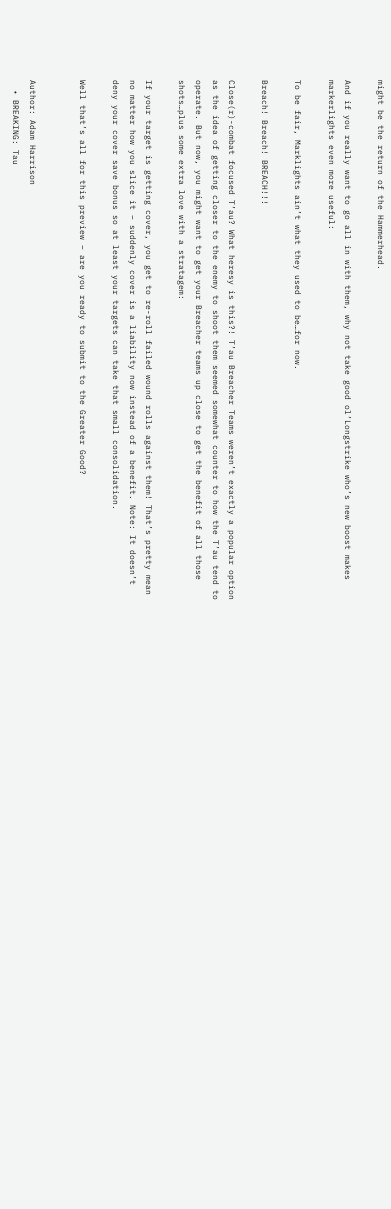might be the return of the Hammerhead.

And if you really want to go all in with them, why not take good ol’Longstrike who’s new boost makes markerlights even more useful:

To be fair, Marklights ain’t what they used to be…for now.

Breach! Breach! BREACH!!!

Close(r)-combat focused T’au? What heresy is this?! T’au Breacher Teams weren’t exactly a popular option as the idea of getting closer to the enemy to shoot them seemed somewhat counter to how the T’au tend to operate. But now, you might want to get your Breacher teams up close to get the benefit of all those shots…plus some extra love with a stratagem:

If your target is getting cover, you get to re-roll failed wound rolls against them! That’s pretty mean no matter how you slice it – suddenly cover is a liability now instead of a benefit. Note: It doesn’t deny your cover save bonus so at least your targets can take that small consolidation.

Well that’s all for this preview – are you ready to submit to the Greater Good?


Author: Adam Harrison
  • BREAKING: Tau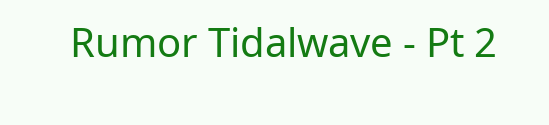Rumor Tidalwave - Pt 2